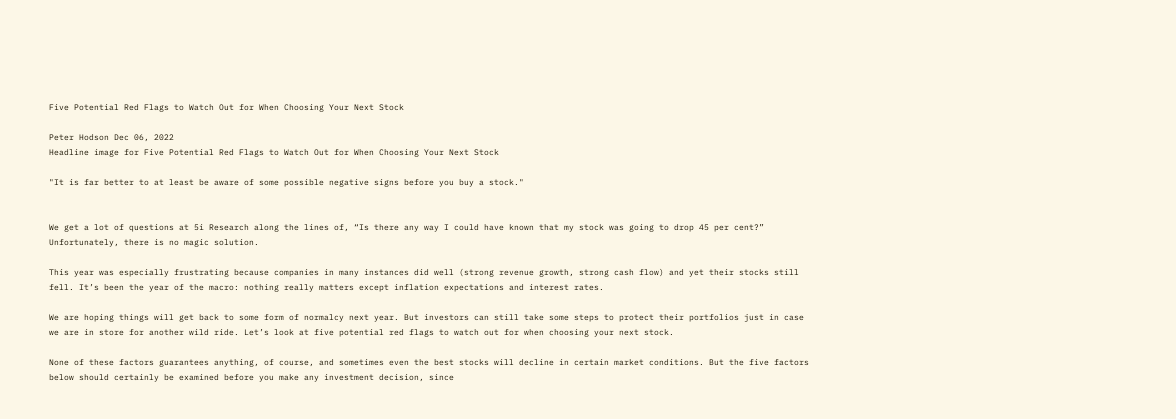Five Potential Red Flags to Watch Out for When Choosing Your Next Stock

Peter Hodson Dec 06, 2022
Headline image for Five Potential Red Flags to Watch Out for When Choosing Your Next Stock

"It is far better to at least be aware of some possible negative signs before you buy a stock."


We get a lot of questions at 5i Research along the lines of, “Is there any way I could have known that my stock was going to drop 45 per cent?” Unfortunately, there is no magic solution.

This year was especially frustrating because companies in many instances did well (strong revenue growth, strong cash flow) and yet their stocks still fell. It’s been the year of the macro: nothing really matters except inflation expectations and interest rates.

We are hoping things will get back to some form of normalcy next year. But investors can still take some steps to protect their portfolios just in case we are in store for another wild ride. Let’s look at five potential red flags to watch out for when choosing your next stock.

None of these factors guarantees anything, of course, and sometimes even the best stocks will decline in certain market conditions. But the five factors below should certainly be examined before you make any investment decision, since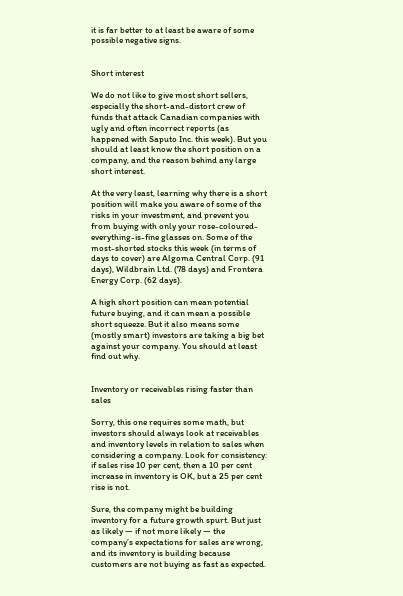it is far better to at least be aware of some possible negative signs.


Short interest

We do not like to give most short sellers, especially the short-and-distort crew of funds that attack Canadian companies with ugly and often incorrect reports (as happened with Saputo Inc. this week). But you should at least know the short position on a company, and the reason behind any large short interest.

At the very least, learning why there is a short position will make you aware of some of the risks in your investment, and prevent you from buying with only your rose-coloured-everything-is-fine glasses on. Some of the most-shorted stocks this week (in terms of days to cover) are Algoma Central Corp. (91 days), Wildbrain Ltd. (78 days) and Frontera Energy Corp. (62 days).

A high short position can mean potential future buying, and it can mean a possible short squeeze. But it also means some (mostly smart) investors are taking a big bet against your company. You should at least find out why.


Inventory or receivables rising faster than sales

Sorry, this one requires some math, but investors should always look at receivables and inventory levels in relation to sales when considering a company. Look for consistency: if sales rise 10 per cent, then a 10 per cent increase in inventory is OK, but a 25 per cent rise is not.

Sure, the company might be building inventory for a future growth spurt. But just as likely — if not more likely — the company’s expectations for sales are wrong, and its inventory is building because customers are not buying as fast as expected.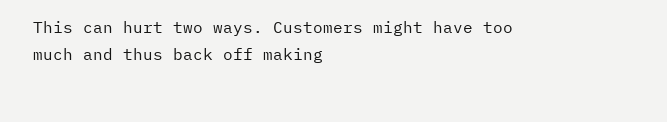This can hurt two ways. Customers might have too much and thus back off making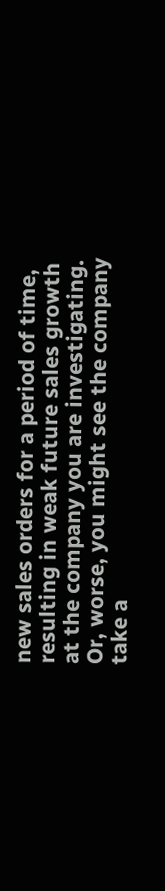new sales orders for a period of time, resulting in weak future sales growth at the company you are investigating. Or, worse, you might see the company take a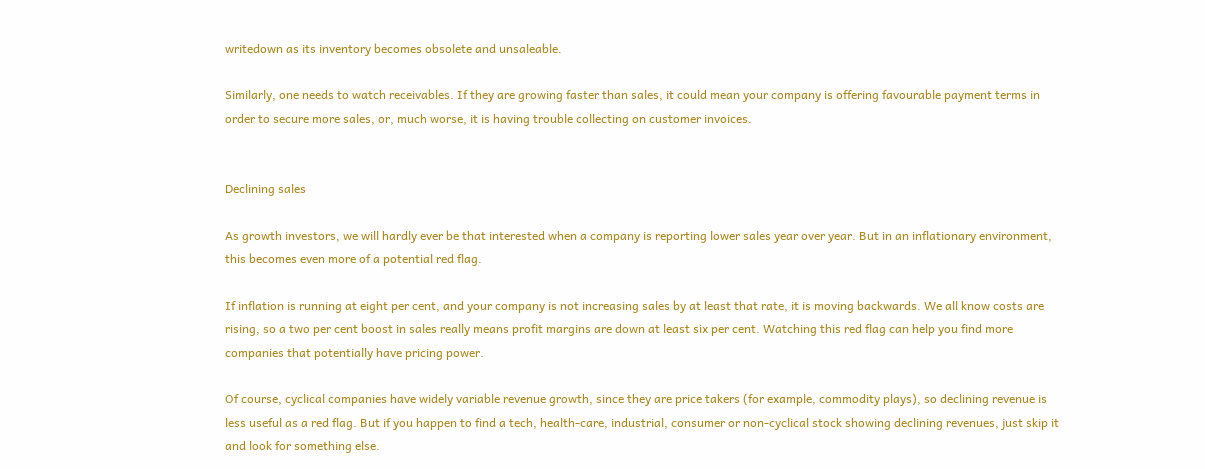writedown as its inventory becomes obsolete and unsaleable.

Similarly, one needs to watch receivables. If they are growing faster than sales, it could mean your company is offering favourable payment terms in order to secure more sales, or, much worse, it is having trouble collecting on customer invoices.


Declining sales

As growth investors, we will hardly ever be that interested when a company is reporting lower sales year over year. But in an inflationary environment, this becomes even more of a potential red flag.

If inflation is running at eight per cent, and your company is not increasing sales by at least that rate, it is moving backwards. We all know costs are rising, so a two per cent boost in sales really means profit margins are down at least six per cent. Watching this red flag can help you find more companies that potentially have pricing power.

Of course, cyclical companies have widely variable revenue growth, since they are price takers (for example, commodity plays), so declining revenue is less useful as a red flag. But if you happen to find a tech, health-care, industrial, consumer or non-cyclical stock showing declining revenues, just skip it and look for something else.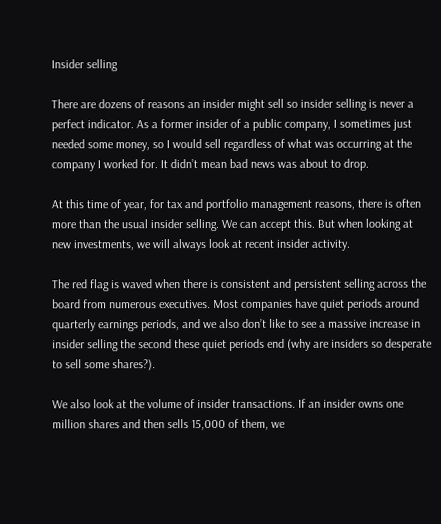Insider selling

There are dozens of reasons an insider might sell so insider selling is never a perfect indicator. As a former insider of a public company, I sometimes just needed some money, so I would sell regardless of what was occurring at the company I worked for. It didn’t mean bad news was about to drop.

At this time of year, for tax and portfolio management reasons, there is often more than the usual insider selling. We can accept this. But when looking at new investments, we will always look at recent insider activity.

The red flag is waved when there is consistent and persistent selling across the board from numerous executives. Most companies have quiet periods around quarterly earnings periods, and we also don’t like to see a massive increase in insider selling the second these quiet periods end (why are insiders so desperate to sell some shares?).

We also look at the volume of insider transactions. If an insider owns one million shares and then sells 15,000 of them, we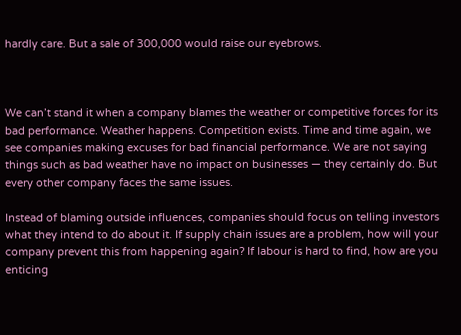hardly care. But a sale of 300,000 would raise our eyebrows.



We can’t stand it when a company blames the weather or competitive forces for its bad performance. Weather happens. Competition exists. Time and time again, we see companies making excuses for bad financial performance. We are not saying things such as bad weather have no impact on businesses — they certainly do. But every other company faces the same issues.

Instead of blaming outside influences, companies should focus on telling investors what they intend to do about it. If supply chain issues are a problem, how will your company prevent this from happening again? If labour is hard to find, how are you enticing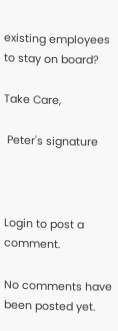existing employees to stay on board?

Take Care,

 Peter's signature



Login to post a comment.

No comments have been posted yet.